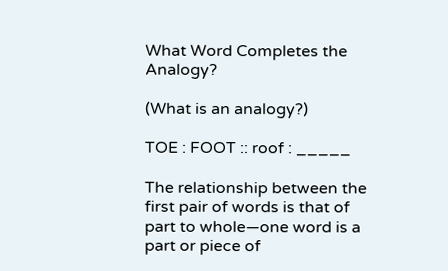What Word Completes the Analogy?

(What is an analogy?)

TOE : FOOT :: roof : _____

The relationship between the first pair of words is that of part to whole—one word is a part or piece of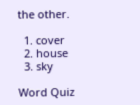the other.

  1. cover
  2. house
  3. sky

Word Quiz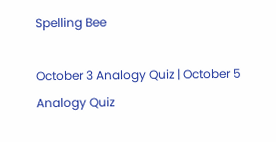Spelling Bee

October 3 Analogy Quiz | October 5 Analogy Quiz